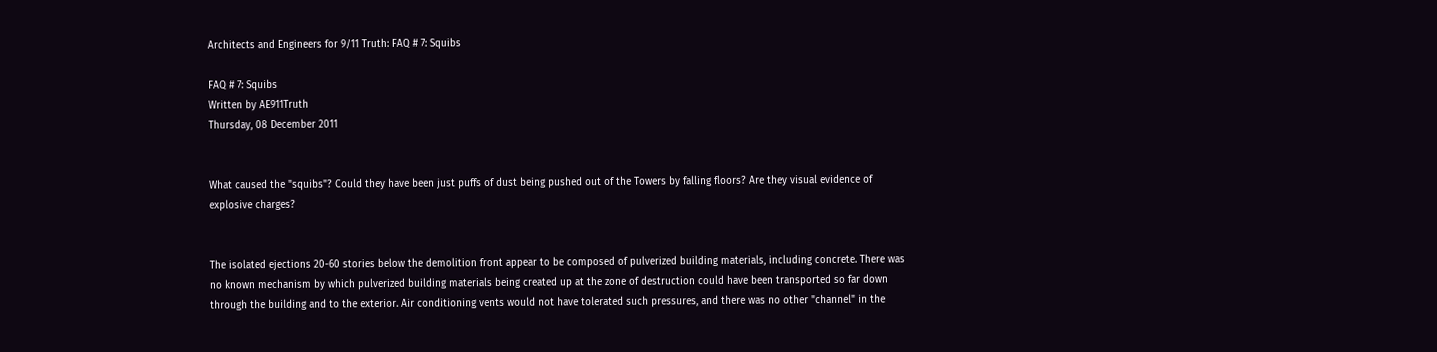Architects and Engineers for 9/11 Truth: FAQ # 7: Squibs

FAQ # 7: Squibs
Written by AE911Truth
Thursday, 08 December 2011


What caused the "squibs"? Could they have been just puffs of dust being pushed out of the Towers by falling floors? Are they visual evidence of explosive charges?


The isolated ejections 20-60 stories below the demolition front appear to be composed of pulverized building materials, including concrete. There was no known mechanism by which pulverized building materials being created up at the zone of destruction could have been transported so far down through the building and to the exterior. Air conditioning vents would not have tolerated such pressures, and there was no other "channel" in the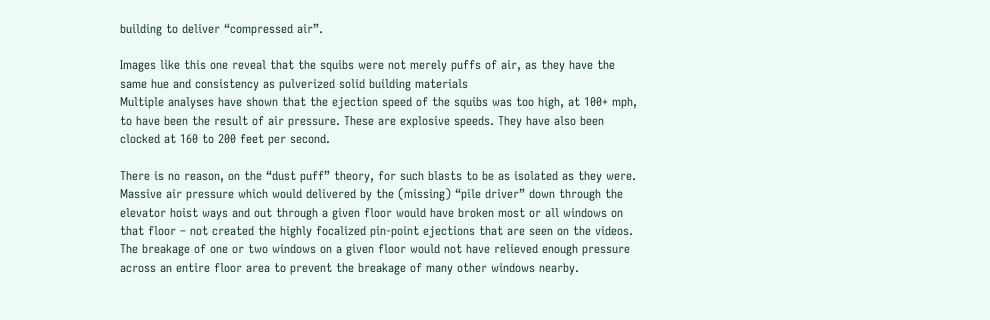building to deliver “compressed air”.

Images like this one reveal that the squibs were not merely puffs of air, as they have the same hue and consistency as pulverized solid building materials
Multiple analyses have shown that the ejection speed of the squibs was too high, at 100+ mph, to have been the result of air pressure. These are explosive speeds. They have also been clocked at 160 to 200 feet per second.

There is no reason, on the “dust puff” theory, for such blasts to be as isolated as they were. Massive air pressure which would delivered by the (missing) “pile driver” down through the elevator hoist ways and out through a given floor would have broken most or all windows on that floor – not created the highly focalized pin-point ejections that are seen on the videos. The breakage of one or two windows on a given floor would not have relieved enough pressure across an entire floor area to prevent the breakage of many other windows nearby.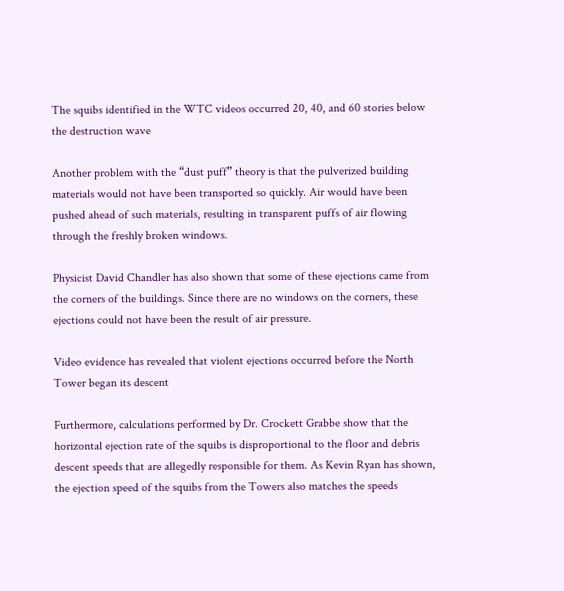The squibs identified in the WTC videos occurred 20, 40, and 60 stories below the destruction wave

Another problem with the “dust puff” theory is that the pulverized building materials would not have been transported so quickly. Air would have been pushed ahead of such materials, resulting in transparent puffs of air flowing through the freshly broken windows.

Physicist David Chandler has also shown that some of these ejections came from the corners of the buildings. Since there are no windows on the corners, these ejections could not have been the result of air pressure.

Video evidence has revealed that violent ejections occurred before the North Tower began its descent

Furthermore, calculations performed by Dr. Crockett Grabbe show that the horizontal ejection rate of the squibs is disproportional to the floor and debris descent speeds that are allegedly responsible for them. As Kevin Ryan has shown, the ejection speed of the squibs from the Towers also matches the speeds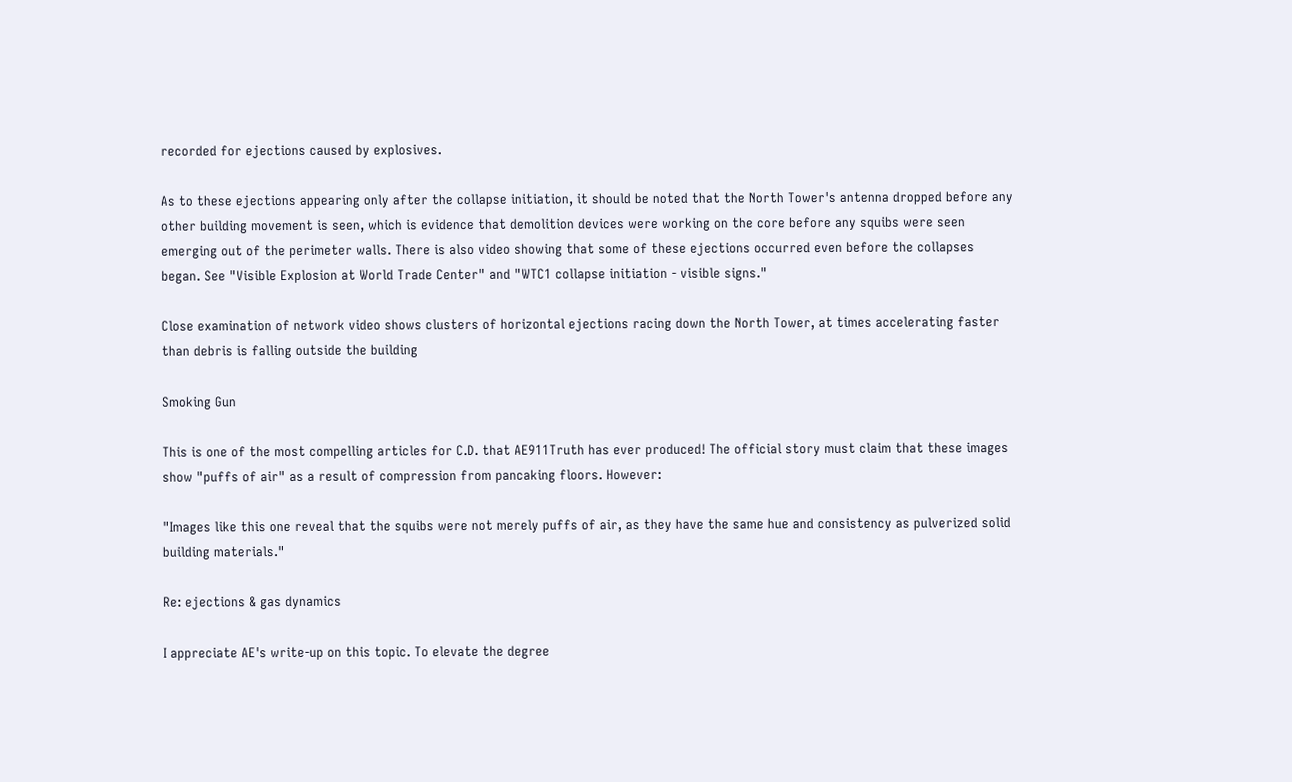recorded for ejections caused by explosives.

As to these ejections appearing only after the collapse initiation, it should be noted that the North Tower's antenna dropped before any other building movement is seen, which is evidence that demolition devices were working on the core before any squibs were seen emerging out of the perimeter walls. There is also video showing that some of these ejections occurred even before the collapses began. See "Visible Explosion at World Trade Center" and "WTC1 collapse initiation - visible signs."

Close examination of network video shows clusters of horizontal ejections racing down the North Tower, at times accelerating faster than debris is falling outside the building

Smoking Gun

This is one of the most compelling articles for C.D. that AE911Truth has ever produced! The official story must claim that these images show "puffs of air" as a result of compression from pancaking floors. However:

"Images like this one reveal that the squibs were not merely puffs of air, as they have the same hue and consistency as pulverized solid building materials."

Re: ejections & gas dynamics

I appreciate AE's write-up on this topic. To elevate the degree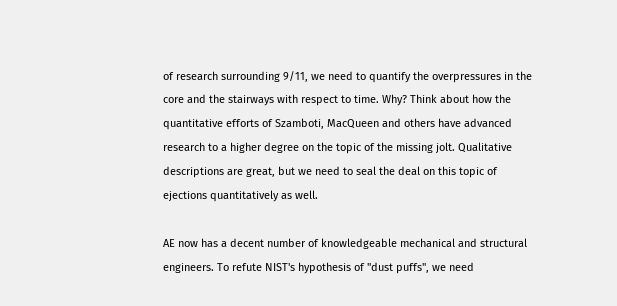of research surrounding 9/11, we need to quantify the overpressures in the core and the stairways with respect to time. Why? Think about how the quantitative efforts of Szamboti, MacQueen and others have advanced research to a higher degree on the topic of the missing jolt. Qualitative descriptions are great, but we need to seal the deal on this topic of ejections quantitatively as well.

AE now has a decent number of knowledgeable mechanical and structural engineers. To refute NIST's hypothesis of "dust puffs", we need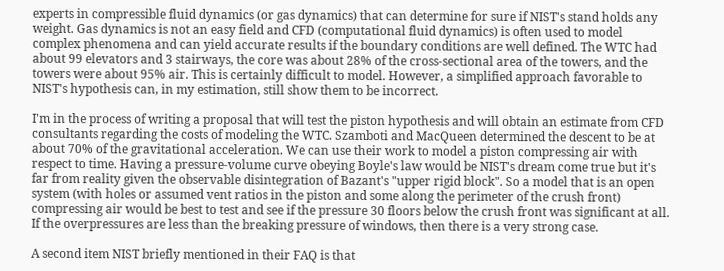experts in compressible fluid dynamics (or gas dynamics) that can determine for sure if NIST's stand holds any weight. Gas dynamics is not an easy field and CFD (computational fluid dynamics) is often used to model complex phenomena and can yield accurate results if the boundary conditions are well defined. The WTC had about 99 elevators and 3 stairways, the core was about 28% of the cross-sectional area of the towers, and the towers were about 95% air. This is certainly difficult to model. However, a simplified approach favorable to NIST's hypothesis can, in my estimation, still show them to be incorrect.

I'm in the process of writing a proposal that will test the piston hypothesis and will obtain an estimate from CFD consultants regarding the costs of modeling the WTC. Szamboti and MacQueen determined the descent to be at about 70% of the gravitational acceleration. We can use their work to model a piston compressing air with respect to time. Having a pressure-volume curve obeying Boyle's law would be NIST's dream come true but it's far from reality given the observable disintegration of Bazant's "upper rigid block". So a model that is an open system (with holes or assumed vent ratios in the piston and some along the perimeter of the crush front) compressing air would be best to test and see if the pressure 30 floors below the crush front was significant at all. If the overpressures are less than the breaking pressure of windows, then there is a very strong case.

A second item NIST briefly mentioned in their FAQ is that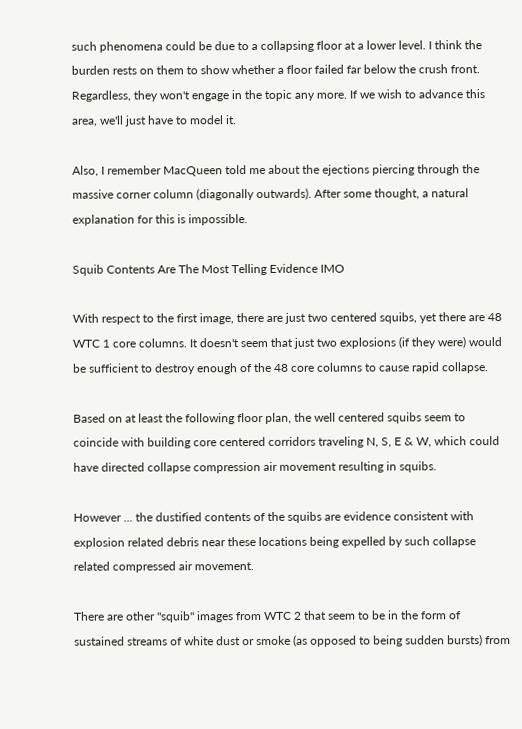such phenomena could be due to a collapsing floor at a lower level. I think the burden rests on them to show whether a floor failed far below the crush front. Regardless, they won't engage in the topic any more. If we wish to advance this area, we'll just have to model it.

Also, I remember MacQueen told me about the ejections piercing through the massive corner column (diagonally outwards). After some thought, a natural explanation for this is impossible.

Squib Contents Are The Most Telling Evidence IMO

With respect to the first image, there are just two centered squibs, yet there are 48 WTC 1 core columns. It doesn't seem that just two explosions (if they were) would be sufficient to destroy enough of the 48 core columns to cause rapid collapse.

Based on at least the following floor plan, the well centered squibs seem to coincide with building core centered corridors traveling N, S, E & W, which could have directed collapse compression air movement resulting in squibs.

However ... the dustified contents of the squibs are evidence consistent with explosion related debris near these locations being expelled by such collapse related compressed air movement.

There are other "squib" images from WTC 2 that seem to be in the form of sustained streams of white dust or smoke (as opposed to being sudden bursts) from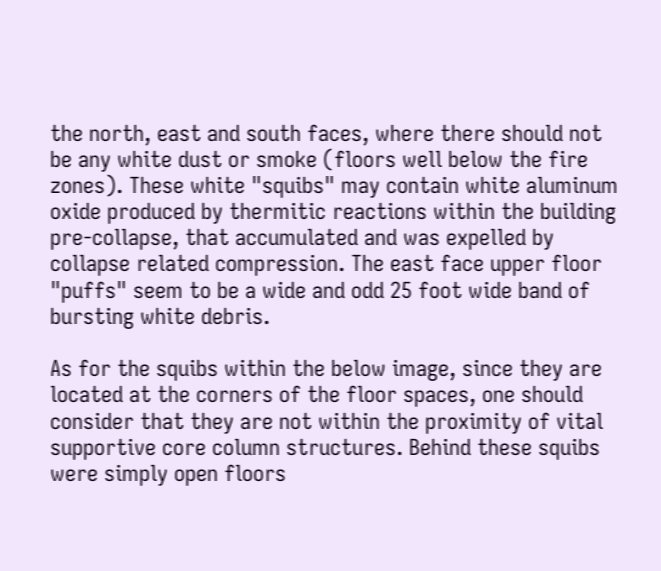the north, east and south faces, where there should not be any white dust or smoke (floors well below the fire zones). These white "squibs" may contain white aluminum oxide produced by thermitic reactions within the building pre-collapse, that accumulated and was expelled by collapse related compression. The east face upper floor "puffs" seem to be a wide and odd 25 foot wide band of bursting white debris.

As for the squibs within the below image, since they are located at the corners of the floor spaces, one should consider that they are not within the proximity of vital supportive core column structures. Behind these squibs were simply open floors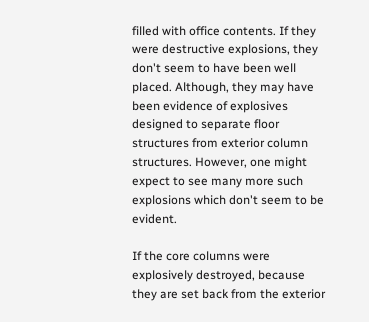filled with office contents. If they were destructive explosions, they don't seem to have been well placed. Although, they may have been evidence of explosives designed to separate floor structures from exterior column structures. However, one might expect to see many more such explosions which don't seem to be evident.

If the core columns were explosively destroyed, because they are set back from the exterior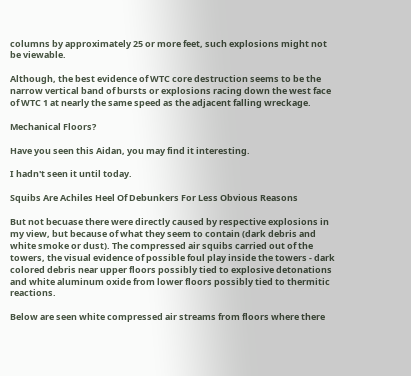columns by approximately 25 or more feet, such explosions might not be viewable.

Although, the best evidence of WTC core destruction seems to be the narrow vertical band of bursts or explosions racing down the west face of WTC 1 at nearly the same speed as the adjacent falling wreckage.

Mechanical Floors?

Have you seen this Aidan, you may find it interesting.

I hadn't seen it until today.

Squibs Are Achiles Heel Of Debunkers For Less Obvious Reasons

But not becuase there were directly caused by respective explosions in my view, but because of what they seem to contain (dark debris and white smoke or dust). The compressed air squibs carried out of the towers, the visual evidence of possible foul play inside the towers - dark colored debris near upper floors possibly tied to explosive detonations and white aluminum oxide from lower floors possibly tied to thermitic reactions.

Below are seen white compressed air streams from floors where there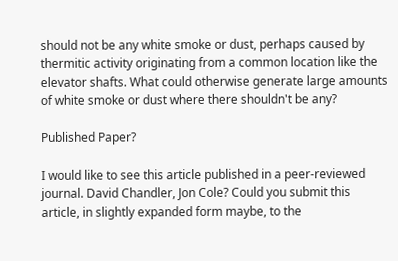should not be any white smoke or dust, perhaps caused by thermitic activity originating from a common location like the elevator shafts. What could otherwise generate large amounts of white smoke or dust where there shouldn't be any?

Published Paper?

I would like to see this article published in a peer-reviewed journal. David Chandler, Jon Cole? Could you submit this article, in slightly expanded form maybe, to the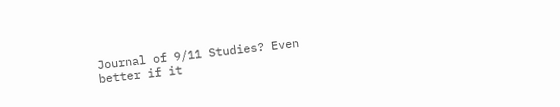Journal of 9/11 Studies? Even better if it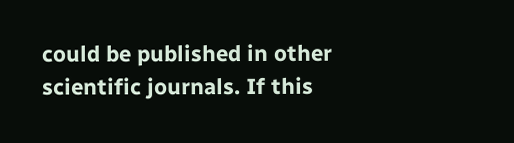could be published in other scientific journals. If this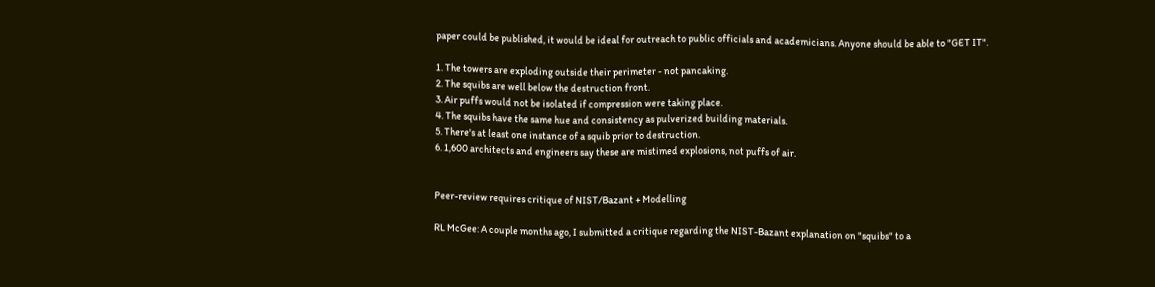paper could be published, it would be ideal for outreach to public officials and academicians. Anyone should be able to "GET IT".

1. The towers are exploding outside their perimeter - not pancaking.
2. The squibs are well below the destruction front.
3. Air puffs would not be isolated if compression were taking place.
4. The squibs have the same hue and consistency as pulverized building materials.
5. There's at least one instance of a squib prior to destruction.
6. 1,600 architects and engineers say these are mistimed explosions, not puffs of air.


Peer-review requires critique of NIST/Bazant + Modelling

RL McGee: A couple months ago, I submitted a critique regarding the NIST-Bazant explanation on "squibs" to a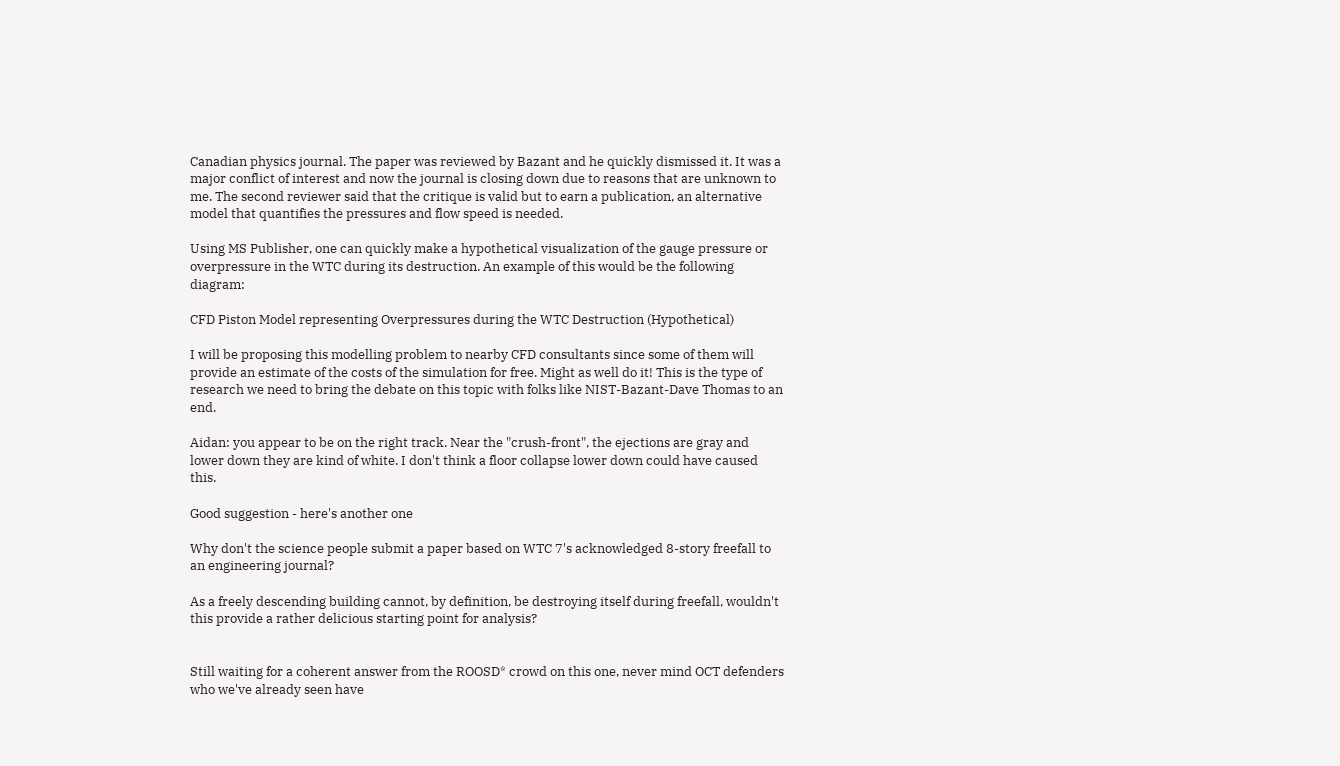Canadian physics journal. The paper was reviewed by Bazant and he quickly dismissed it. It was a major conflict of interest and now the journal is closing down due to reasons that are unknown to me. The second reviewer said that the critique is valid but to earn a publication, an alternative model that quantifies the pressures and flow speed is needed.

Using MS Publisher, one can quickly make a hypothetical visualization of the gauge pressure or overpressure in the WTC during its destruction. An example of this would be the following diagram:

CFD Piston Model representing Overpressures during the WTC Destruction (Hypothetical)

I will be proposing this modelling problem to nearby CFD consultants since some of them will provide an estimate of the costs of the simulation for free. Might as well do it! This is the type of research we need to bring the debate on this topic with folks like NIST-Bazant-Dave Thomas to an end.

Aidan: you appear to be on the right track. Near the "crush-front", the ejections are gray and lower down they are kind of white. I don't think a floor collapse lower down could have caused this.

Good suggestion - here's another one

Why don't the science people submit a paper based on WTC 7's acknowledged 8-story freefall to an engineering journal?

As a freely descending building cannot, by definition, be destroying itself during freefall, wouldn't this provide a rather delicious starting point for analysis?


Still waiting for a coherent answer from the ROOSD* crowd on this one, never mind OCT defenders who we've already seen have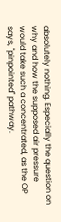absolutely nothing. Especially the question on why and how the supposed air pressure would take such a concentrated, as the OP says, "pinpointed" pathway.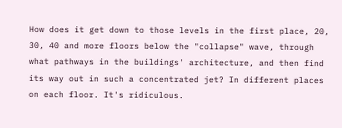How does it get down to those levels in the first place, 20, 30, 40 and more floors below the "collapse" wave, through what pathways in the buildings' architecture, and then find its way out in such a concentrated jet? In different places on each floor. It's ridiculous.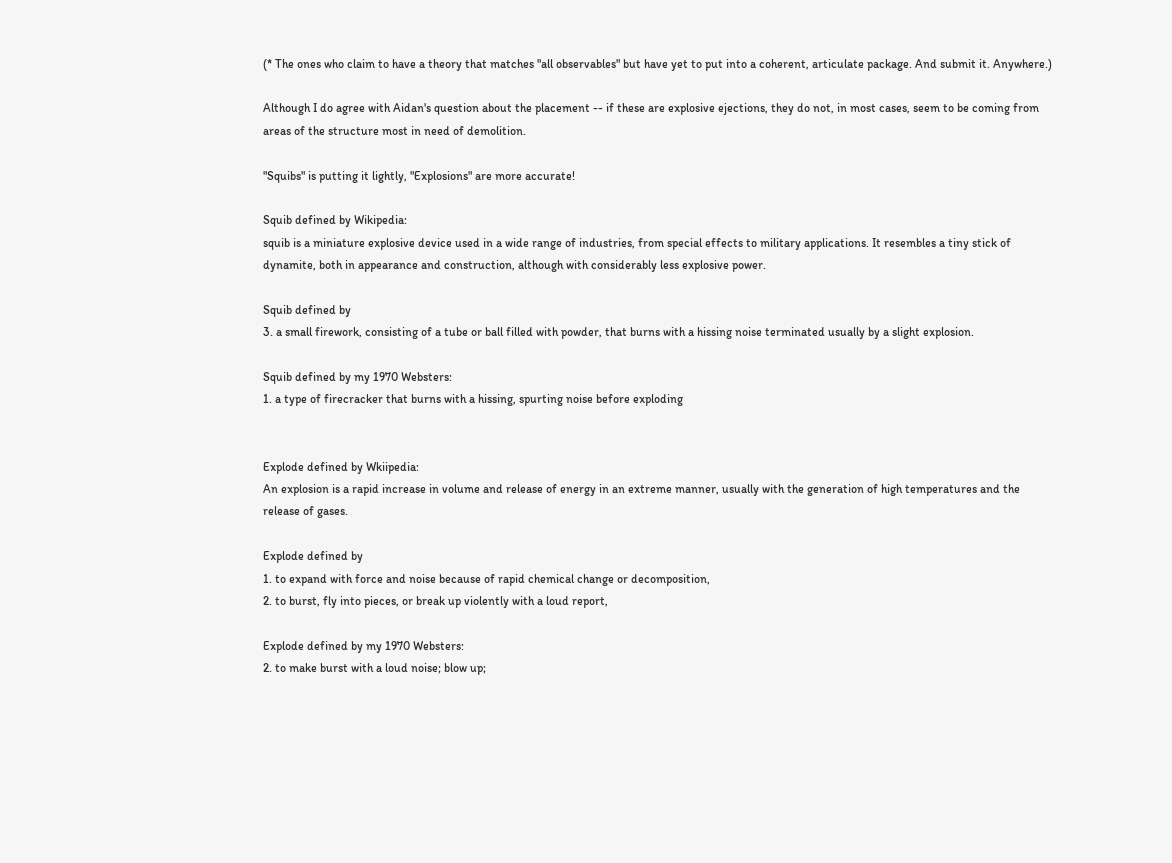(* The ones who claim to have a theory that matches "all observables" but have yet to put into a coherent, articulate package. And submit it. Anywhere.)

Although I do agree with Aidan's question about the placement -- if these are explosive ejections, they do not, in most cases, seem to be coming from areas of the structure most in need of demolition.

"Squibs" is putting it lightly, "Explosions" are more accurate!

Squib defined by Wikipedia:
squib is a miniature explosive device used in a wide range of industries, from special effects to military applications. It resembles a tiny stick of dynamite, both in appearance and construction, although with considerably less explosive power.

Squib defined by
3. a small firework, consisting of a tube or ball filled with powder, that burns with a hissing noise terminated usually by a slight explosion.

Squib defined by my 1970 Websters:
1. a type of firecracker that burns with a hissing, spurting noise before exploding


Explode defined by Wkiipedia:
An explosion is a rapid increase in volume and release of energy in an extreme manner, usually with the generation of high temperatures and the release of gases.

Explode defined by
1. to expand with force and noise because of rapid chemical change or decomposition,
2. to burst, fly into pieces, or break up violently with a loud report,

Explode defined by my 1970 Websters:
2. to make burst with a loud noise; blow up;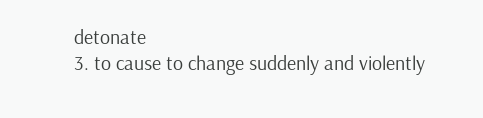detonate
3. to cause to change suddenly and violently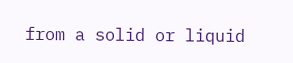from a solid or liquid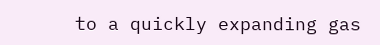to a quickly expanding gas